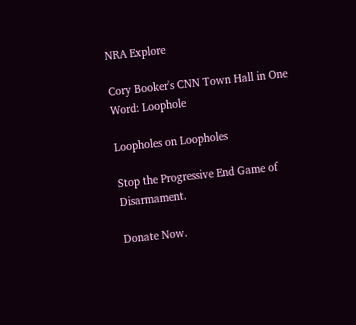NRA Explore

Cory Booker's CNN Town Hall in One Word: Loophole

Loopholes on Loopholes

Stop the Progressive End Game of Disarmament.

Donate Now.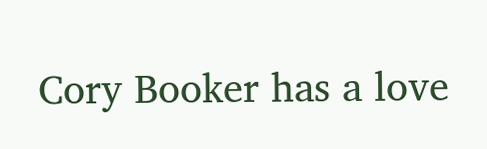Cory Booker has a love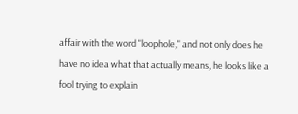affair with the word "loophole," and not only does he have no idea what that actually means, he looks like a fool trying to explain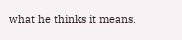what he thinks it means.